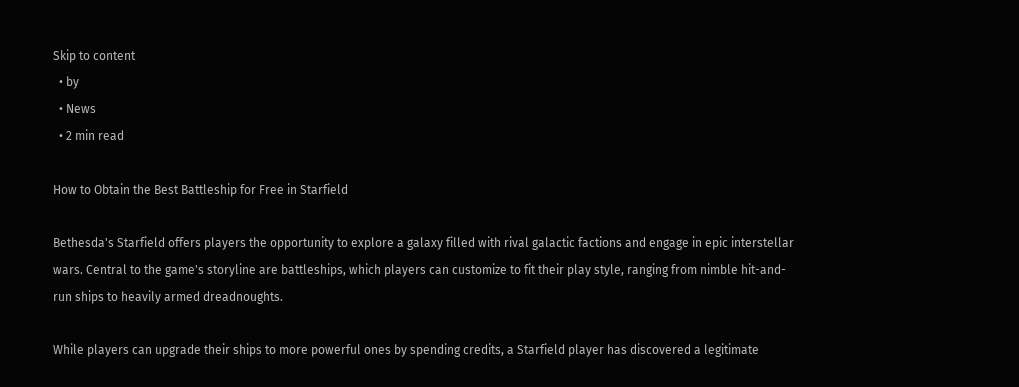Skip to content
  • by
  • News
  • 2 min read

How to Obtain the Best Battleship for Free in Starfield

Bethesda's Starfield offers players the opportunity to explore a galaxy filled with rival galactic factions and engage in epic interstellar wars. Central to the game's storyline are battleships, which players can customize to fit their play style, ranging from nimble hit-and-run ships to heavily armed dreadnoughts.

While players can upgrade their ships to more powerful ones by spending credits, a Starfield player has discovered a legitimate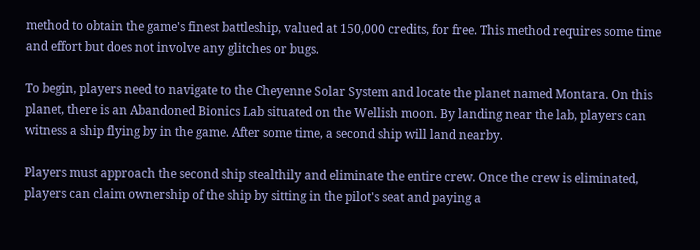method to obtain the game's finest battleship, valued at 150,000 credits, for free. This method requires some time and effort but does not involve any glitches or bugs.

To begin, players need to navigate to the Cheyenne Solar System and locate the planet named Montara. On this planet, there is an Abandoned Bionics Lab situated on the Wellish moon. By landing near the lab, players can witness a ship flying by in the game. After some time, a second ship will land nearby.

Players must approach the second ship stealthily and eliminate the entire crew. Once the crew is eliminated, players can claim ownership of the ship by sitting in the pilot's seat and paying a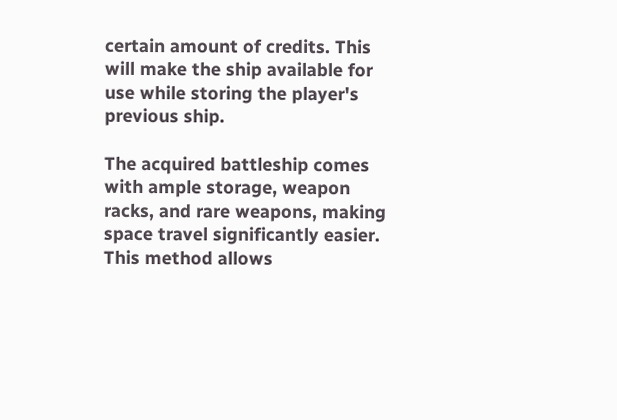certain amount of credits. This will make the ship available for use while storing the player's previous ship.

The acquired battleship comes with ample storage, weapon racks, and rare weapons, making space travel significantly easier. This method allows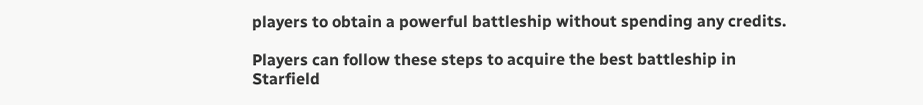players to obtain a powerful battleship without spending any credits.

Players can follow these steps to acquire the best battleship in Starfield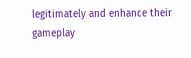legitimately and enhance their gameplay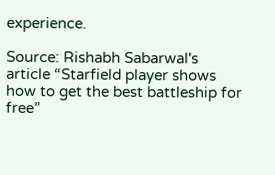experience.

Source: Rishabh Sabarwal's article “Starfield player shows how to get the best battleship for free”